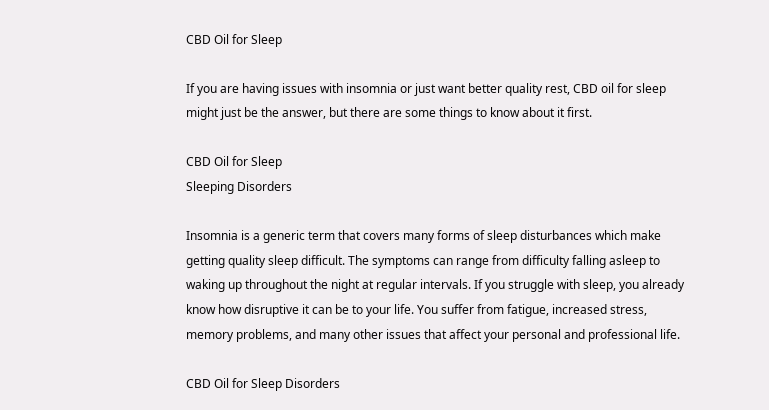CBD Oil for Sleep

If you are having issues with insomnia or just want better quality rest, CBD oil for sleep might just be the answer, but there are some things to know about it first.

CBD Oil for Sleep
Sleeping Disorders

Insomnia is a generic term that covers many forms of sleep disturbances which make getting quality sleep difficult. The symptoms can range from difficulty falling asleep to waking up throughout the night at regular intervals. If you struggle with sleep, you already know how disruptive it can be to your life. You suffer from fatigue, increased stress, memory problems, and many other issues that affect your personal and professional life.

CBD Oil for Sleep Disorders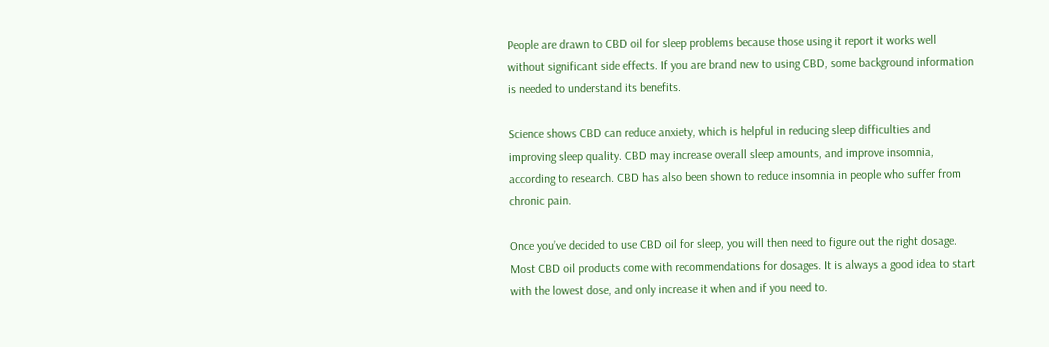People are drawn to CBD oil for sleep problems because those using it report it works well without significant side effects. If you are brand new to using CBD, some background information is needed to understand its benefits.

Science shows CBD can reduce anxiety, which is helpful in reducing sleep difficulties and improving sleep quality. CBD may increase overall sleep amounts, and improve insomnia, according to research. CBD has also been shown to reduce insomnia in people who suffer from chronic pain.

Once you’ve decided to use CBD oil for sleep, you will then need to figure out the right dosage. Most CBD oil products come with recommendations for dosages. It is always a good idea to start with the lowest dose, and only increase it when and if you need to.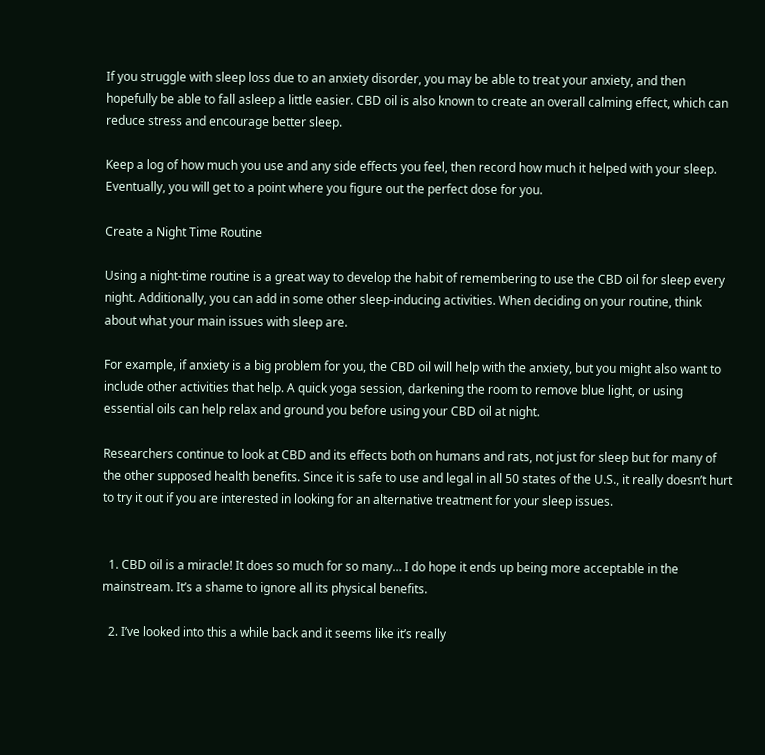If you struggle with sleep loss due to an anxiety disorder, you may be able to treat your anxiety, and then hopefully be able to fall asleep a little easier. CBD oil is also known to create an overall calming effect, which can reduce stress and encourage better sleep.

Keep a log of how much you use and any side effects you feel, then record how much it helped with your sleep. Eventually, you will get to a point where you figure out the perfect dose for you.

Create a Night Time Routine

Using a night-time routine is a great way to develop the habit of remembering to use the CBD oil for sleep every night. Additionally, you can add in some other sleep-inducing activities. When deciding on your routine, think about what your main issues with sleep are.

For example, if anxiety is a big problem for you, the CBD oil will help with the anxiety, but you might also want to include other activities that help. A quick yoga session, darkening the room to remove blue light, or using essential oils can help relax and ground you before using your CBD oil at night.

Researchers continue to look at CBD and its effects both on humans and rats, not just for sleep but for many of the other supposed health benefits. Since it is safe to use and legal in all 50 states of the U.S., it really doesn’t hurt to try it out if you are interested in looking for an alternative treatment for your sleep issues.


  1. CBD oil is a miracle! It does so much for so many… I do hope it ends up being more acceptable in the mainstream. It’s a shame to ignore all its physical benefits.

  2. I’ve looked into this a while back and it seems like it’s really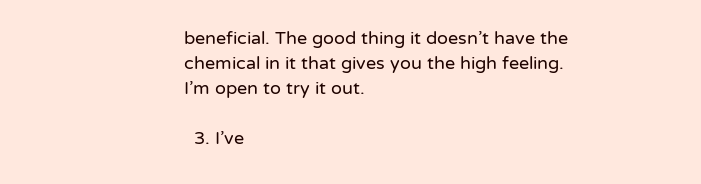beneficial. The good thing it doesn’t have the chemical in it that gives you the high feeling. I’m open to try it out.

  3. I’ve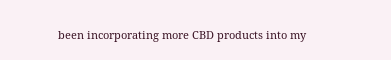been incorporating more CBD products into my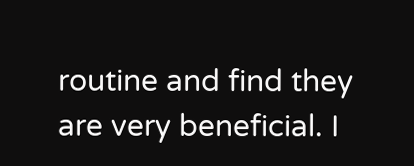routine and find they are very beneficial. I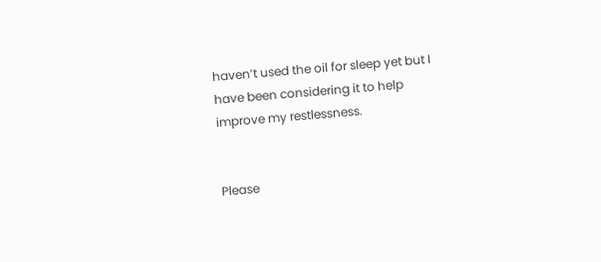haven’t used the oil for sleep yet but I have been considering it to help improve my restlessness.


Please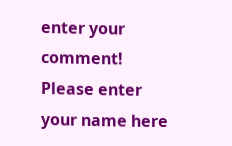enter your comment!
Please enter your name here